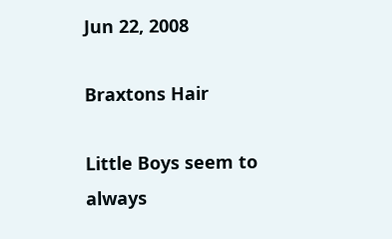Jun 22, 2008

Braxtons Hair

Little Boys seem to always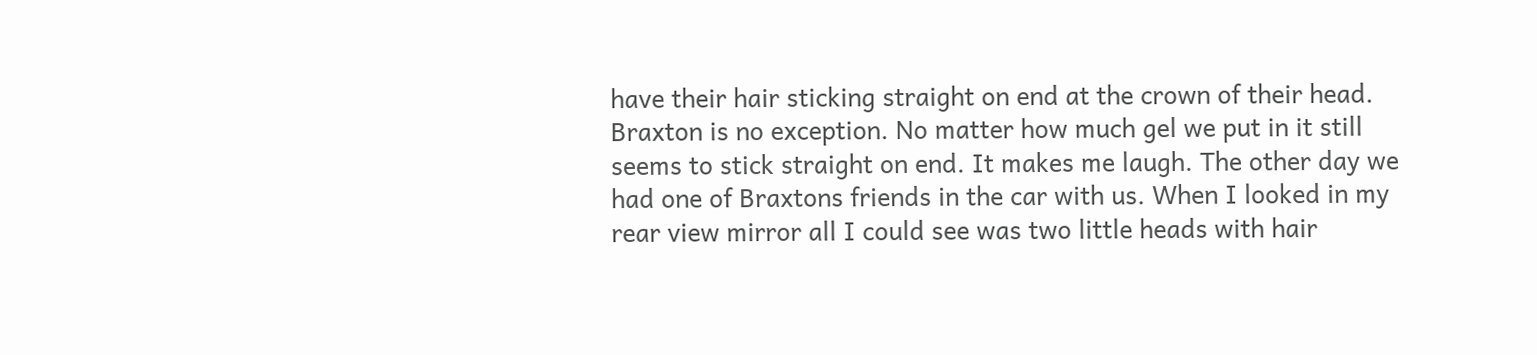have their hair sticking straight on end at the crown of their head. Braxton is no exception. No matter how much gel we put in it still seems to stick straight on end. It makes me laugh. The other day we had one of Braxtons friends in the car with us. When I looked in my rear view mirror all I could see was two little heads with hair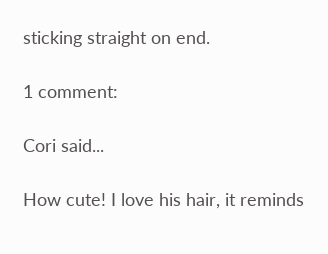sticking straight on end.

1 comment:

Cori said...

How cute! I love his hair, it reminds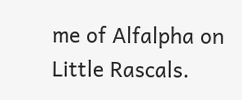me of Alfalpha on Little Rascals.